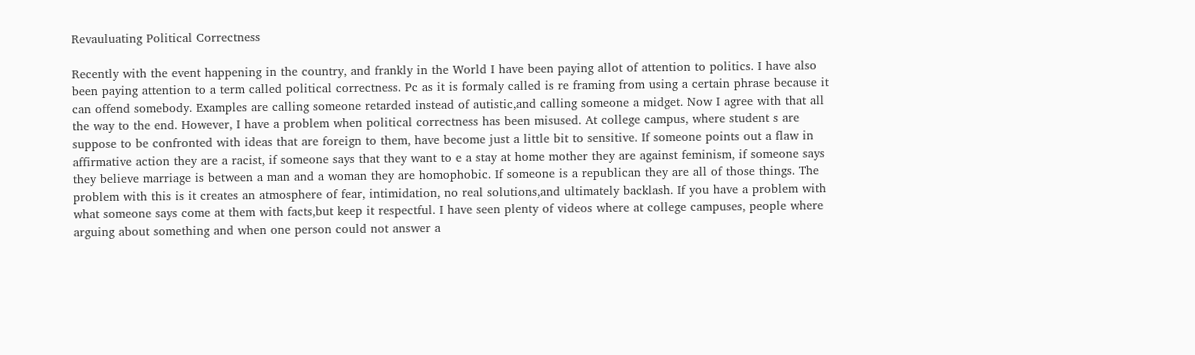Revauluating Political Correctness

Recently with the event happening in the country, and frankly in the World I have been paying allot of attention to politics. I have also been paying attention to a term called political correctness. Pc as it is formaly called is re framing from using a certain phrase because it can offend somebody. Examples are calling someone retarded instead of autistic,and calling someone a midget. Now I agree with that all the way to the end. However, I have a problem when political correctness has been misused. At college campus, where student s are suppose to be confronted with ideas that are foreign to them, have become just a little bit to sensitive. If someone points out a flaw in affirmative action they are a racist, if someone says that they want to e a stay at home mother they are against feminism, if someone says they believe marriage is between a man and a woman they are homophobic. If someone is a republican they are all of those things. The problem with this is it creates an atmosphere of fear, intimidation, no real solutions,and ultimately backlash. If you have a problem with what someone says come at them with facts,but keep it respectful. I have seen plenty of videos where at college campuses, people where arguing about something and when one person could not answer a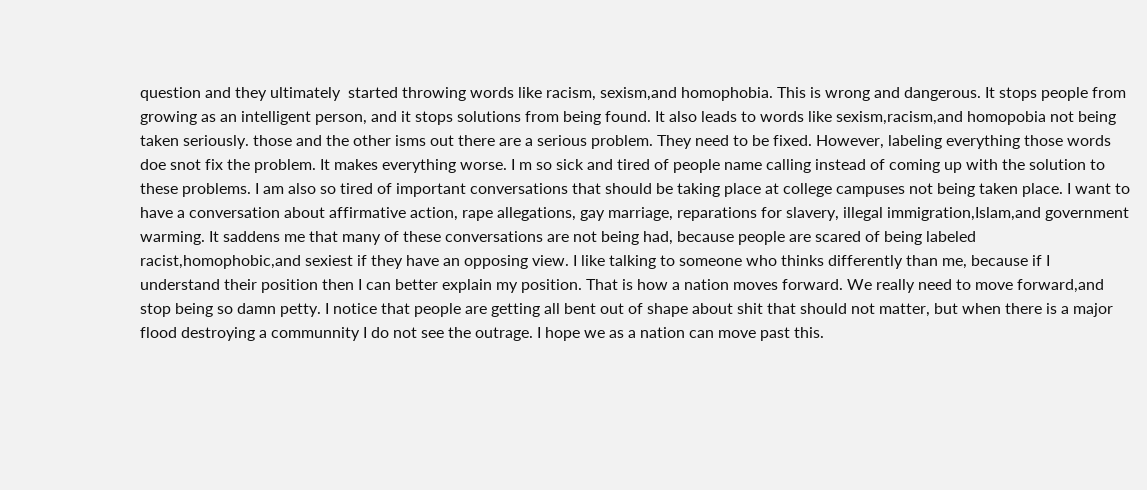question and they ultimately  started throwing words like racism, sexism,and homophobia. This is wrong and dangerous. It stops people from growing as an intelligent person, and it stops solutions from being found. It also leads to words like sexism,racism,and homopobia not being taken seriously. those and the other isms out there are a serious problem. They need to be fixed. However, labeling everything those words doe snot fix the problem. It makes everything worse. I m so sick and tired of people name calling instead of coming up with the solution to these problems. I am also so tired of important conversations that should be taking place at college campuses not being taken place. I want to have a conversation about affirmative action, rape allegations, gay marriage, reparations for slavery, illegal immigration,Islam,and government warming. It saddens me that many of these conversations are not being had, because people are scared of being labeled racist,homophobic,and sexiest if they have an opposing view. I like talking to someone who thinks differently than me, because if I understand their position then I can better explain my position. That is how a nation moves forward. We really need to move forward,and stop being so damn petty. I notice that people are getting all bent out of shape about shit that should not matter, but when there is a major flood destroying a communnity I do not see the outrage. I hope we as a nation can move past this.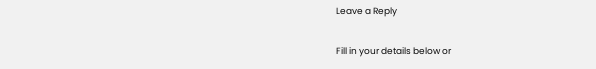Leave a Reply

Fill in your details below or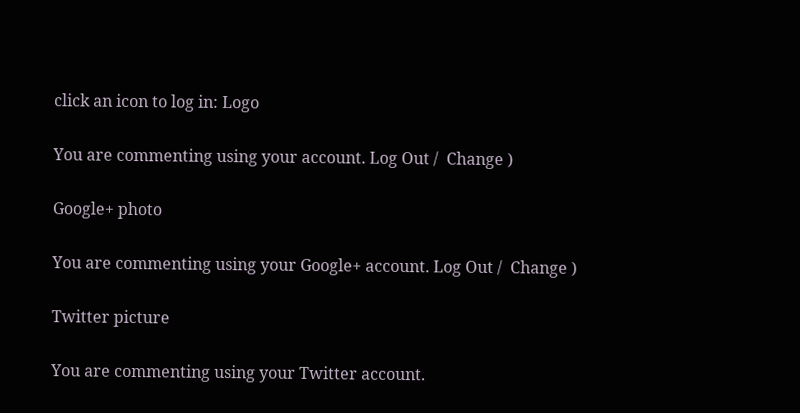click an icon to log in: Logo

You are commenting using your account. Log Out /  Change )

Google+ photo

You are commenting using your Google+ account. Log Out /  Change )

Twitter picture

You are commenting using your Twitter account.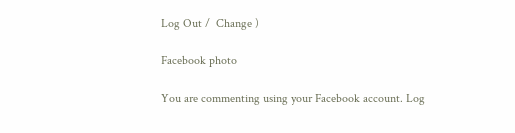Log Out /  Change )

Facebook photo

You are commenting using your Facebook account. Log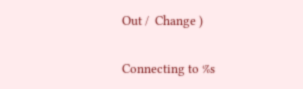Out /  Change )


Connecting to %s